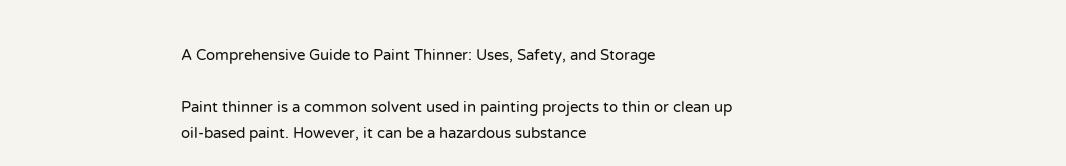A Comprehensive Guide to Paint Thinner: Uses, Safety, and Storage

Paint thinner is a common solvent used in painting projects to thin or clean up oil-based paint. However, it can be a hazardous substance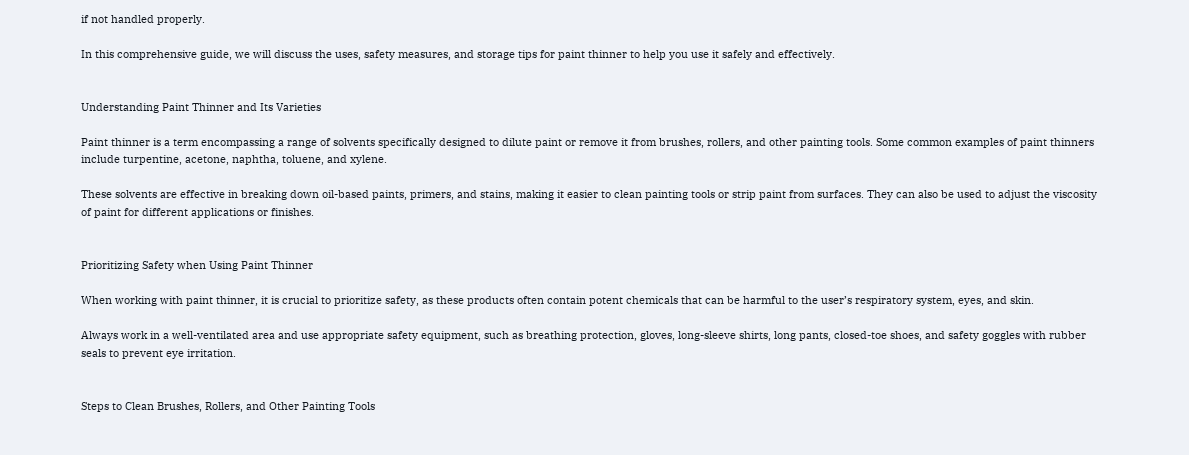if not handled properly.

In this comprehensive guide, we will discuss the uses, safety measures, and storage tips for paint thinner to help you use it safely and effectively.


Understanding Paint Thinner and Its Varieties

Paint thinner is a term encompassing a range of solvents specifically designed to dilute paint or remove it from brushes, rollers, and other painting tools. Some common examples of paint thinners include turpentine, acetone, naphtha, toluene, and xylene.

These solvents are effective in breaking down oil-based paints, primers, and stains, making it easier to clean painting tools or strip paint from surfaces. They can also be used to adjust the viscosity of paint for different applications or finishes.


Prioritizing Safety when Using Paint Thinner

When working with paint thinner, it is crucial to prioritize safety, as these products often contain potent chemicals that can be harmful to the user’s respiratory system, eyes, and skin.

Always work in a well-ventilated area and use appropriate safety equipment, such as breathing protection, gloves, long-sleeve shirts, long pants, closed-toe shoes, and safety goggles with rubber seals to prevent eye irritation.


Steps to Clean Brushes, Rollers, and Other Painting Tools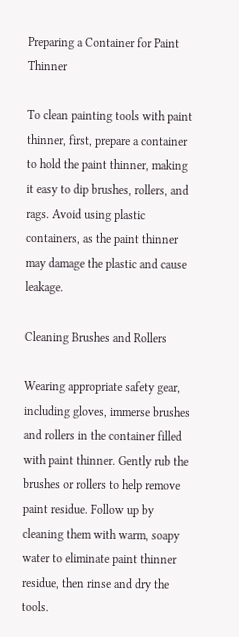Preparing a Container for Paint Thinner

To clean painting tools with paint thinner, first, prepare a container to hold the paint thinner, making it easy to dip brushes, rollers, and rags. Avoid using plastic containers, as the paint thinner may damage the plastic and cause leakage.

Cleaning Brushes and Rollers

Wearing appropriate safety gear, including gloves, immerse brushes and rollers in the container filled with paint thinner. Gently rub the brushes or rollers to help remove paint residue. Follow up by cleaning them with warm, soapy water to eliminate paint thinner residue, then rinse and dry the tools.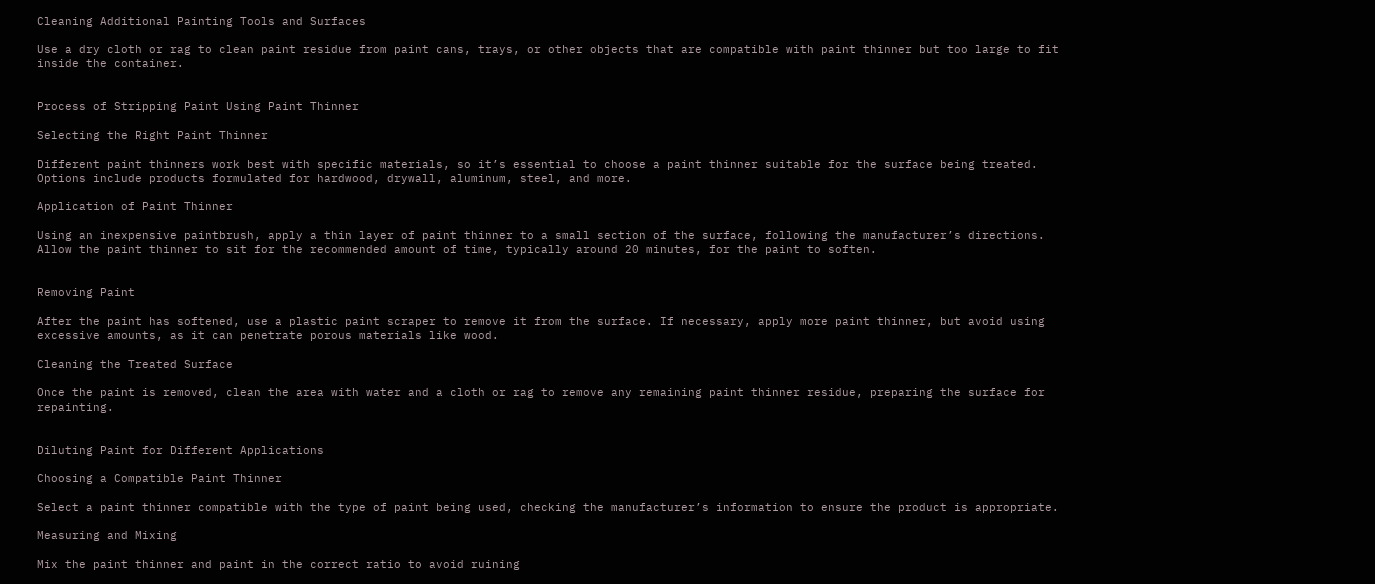Cleaning Additional Painting Tools and Surfaces

Use a dry cloth or rag to clean paint residue from paint cans, trays, or other objects that are compatible with paint thinner but too large to fit inside the container.


Process of Stripping Paint Using Paint Thinner

Selecting the Right Paint Thinner

Different paint thinners work best with specific materials, so it’s essential to choose a paint thinner suitable for the surface being treated. Options include products formulated for hardwood, drywall, aluminum, steel, and more.

Application of Paint Thinner

Using an inexpensive paintbrush, apply a thin layer of paint thinner to a small section of the surface, following the manufacturer’s directions. Allow the paint thinner to sit for the recommended amount of time, typically around 20 minutes, for the paint to soften.


Removing Paint

After the paint has softened, use a plastic paint scraper to remove it from the surface. If necessary, apply more paint thinner, but avoid using excessive amounts, as it can penetrate porous materials like wood.

Cleaning the Treated Surface

Once the paint is removed, clean the area with water and a cloth or rag to remove any remaining paint thinner residue, preparing the surface for repainting.


Diluting Paint for Different Applications

Choosing a Compatible Paint Thinner

Select a paint thinner compatible with the type of paint being used, checking the manufacturer’s information to ensure the product is appropriate.

Measuring and Mixing

Mix the paint thinner and paint in the correct ratio to avoid ruining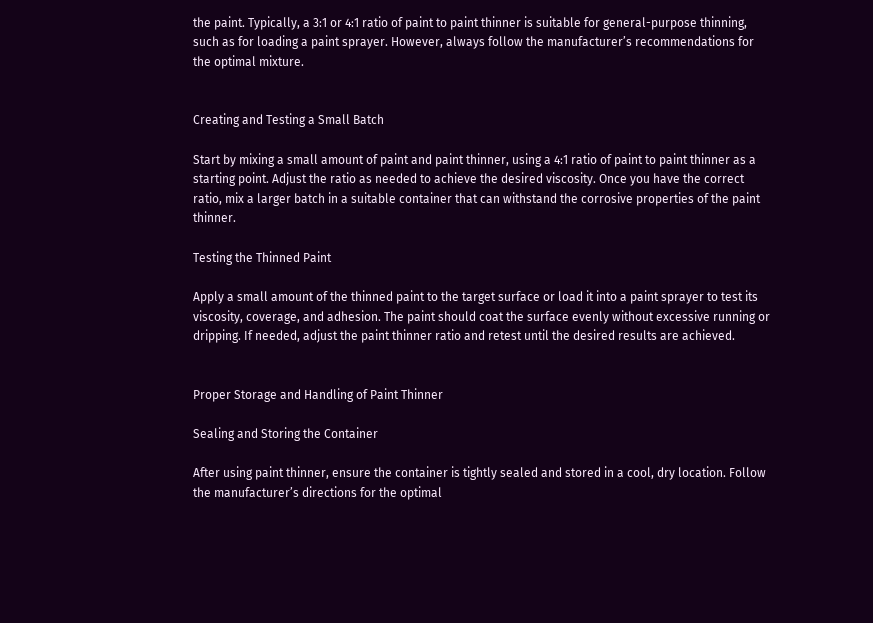the paint. Typically, a 3:1 or 4:1 ratio of paint to paint thinner is suitable for general-purpose thinning, such as for loading a paint sprayer. However, always follow the manufacturer’s recommendations for the optimal mixture.


Creating and Testing a Small Batch

Start by mixing a small amount of paint and paint thinner, using a 4:1 ratio of paint to paint thinner as a starting point. Adjust the ratio as needed to achieve the desired viscosity. Once you have the correct ratio, mix a larger batch in a suitable container that can withstand the corrosive properties of the paint thinner.

Testing the Thinned Paint

Apply a small amount of the thinned paint to the target surface or load it into a paint sprayer to test its viscosity, coverage, and adhesion. The paint should coat the surface evenly without excessive running or dripping. If needed, adjust the paint thinner ratio and retest until the desired results are achieved.


Proper Storage and Handling of Paint Thinner

Sealing and Storing the Container

After using paint thinner, ensure the container is tightly sealed and stored in a cool, dry location. Follow the manufacturer’s directions for the optimal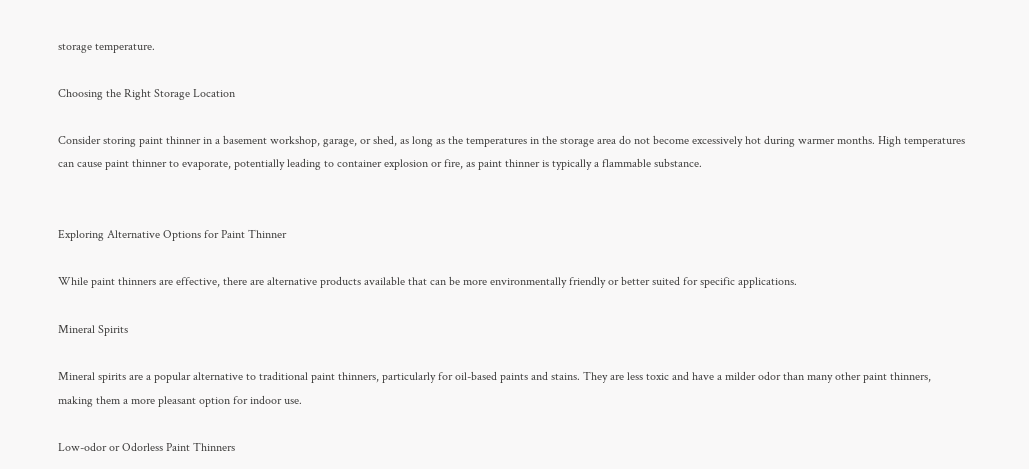storage temperature.

Choosing the Right Storage Location

Consider storing paint thinner in a basement workshop, garage, or shed, as long as the temperatures in the storage area do not become excessively hot during warmer months. High temperatures can cause paint thinner to evaporate, potentially leading to container explosion or fire, as paint thinner is typically a flammable substance.


Exploring Alternative Options for Paint Thinner

While paint thinners are effective, there are alternative products available that can be more environmentally friendly or better suited for specific applications.

Mineral Spirits

Mineral spirits are a popular alternative to traditional paint thinners, particularly for oil-based paints and stains. They are less toxic and have a milder odor than many other paint thinners, making them a more pleasant option for indoor use.

Low-odor or Odorless Paint Thinners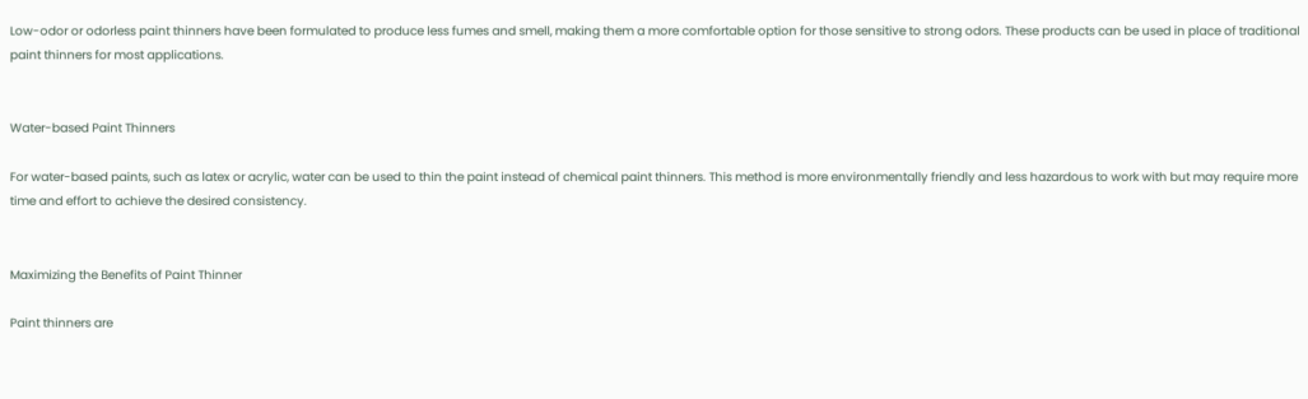Low-odor or odorless paint thinners have been formulated to produce less fumes and smell, making them a more comfortable option for those sensitive to strong odors. These products can be used in place of traditional paint thinners for most applications.


Water-based Paint Thinners

For water-based paints, such as latex or acrylic, water can be used to thin the paint instead of chemical paint thinners. This method is more environmentally friendly and less hazardous to work with but may require more time and effort to achieve the desired consistency.


Maximizing the Benefits of Paint Thinner

Paint thinners are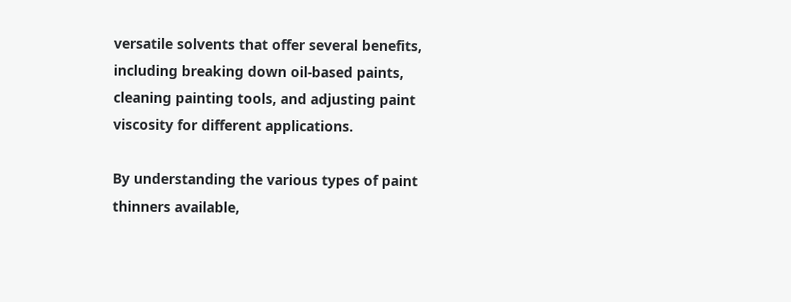versatile solvents that offer several benefits, including breaking down oil-based paints, cleaning painting tools, and adjusting paint viscosity for different applications.

By understanding the various types of paint thinners available,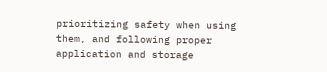prioritizing safety when using them, and following proper application and storage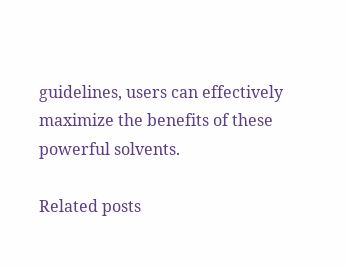guidelines, users can effectively maximize the benefits of these powerful solvents.

Related posts